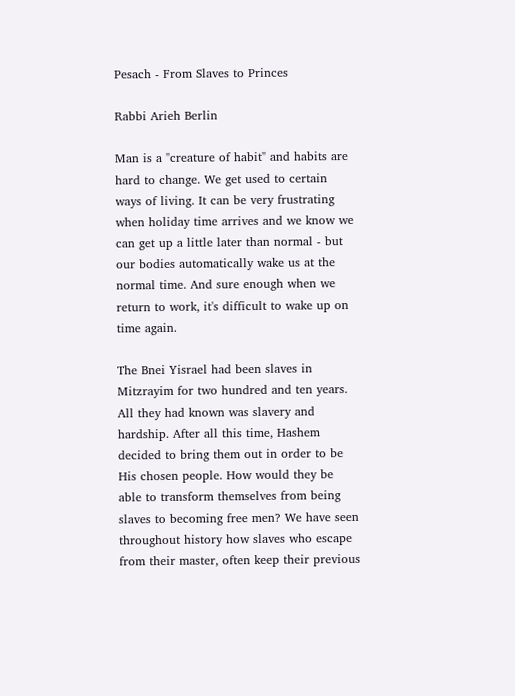Pesach - From Slaves to Princes

Rabbi Arieh Berlin

Man is a "creature of habit" and habits are hard to change. We get used to certain ways of living. It can be very frustrating when holiday time arrives and we know we can get up a little later than normal - but our bodies automatically wake us at the normal time. And sure enough when we return to work, it's difficult to wake up on time again.

The Bnei Yisrael had been slaves in Mitzrayim for two hundred and ten years. All they had known was slavery and hardship. After all this time, Hashem decided to bring them out in order to be His chosen people. How would they be able to transform themselves from being slaves to becoming free men? We have seen throughout history how slaves who escape from their master, often keep their previous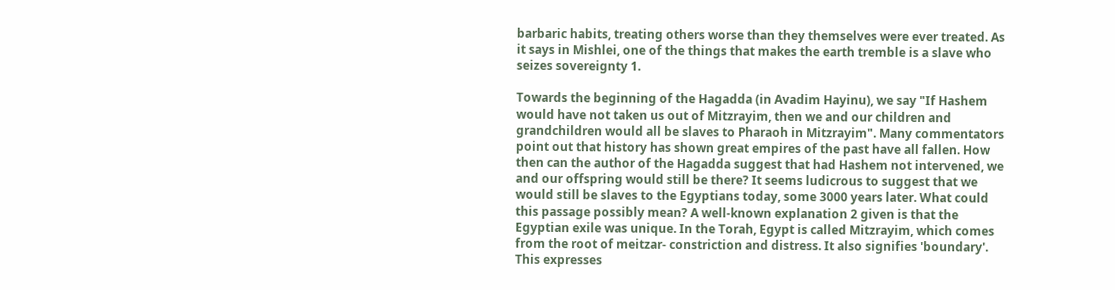barbaric habits, treating others worse than they themselves were ever treated. As it says in Mishlei, one of the things that makes the earth tremble is a slave who seizes sovereignty 1.

Towards the beginning of the Hagadda (in Avadim Hayinu), we say "If Hashem would have not taken us out of Mitzrayim, then we and our children and grandchildren would all be slaves to Pharaoh in Mitzrayim". Many commentators point out that history has shown great empires of the past have all fallen. How then can the author of the Hagadda suggest that had Hashem not intervened, we and our offspring would still be there? It seems ludicrous to suggest that we would still be slaves to the Egyptians today, some 3000 years later. What could this passage possibly mean? A well-known explanation 2 given is that the Egyptian exile was unique. In the Torah, Egypt is called Mitzrayim, which comes from the root of meitzar- constriction and distress. It also signifies 'boundary'. This expresses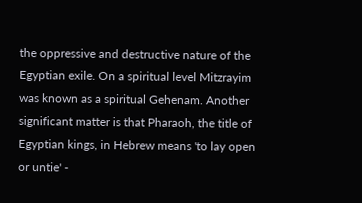the oppressive and destructive nature of the Egyptian exile. On a spiritual level Mitzrayim was known as a spiritual Gehenam. Another significant matter is that Pharaoh, the title of Egyptian kings, in Hebrew means 'to lay open or untie' -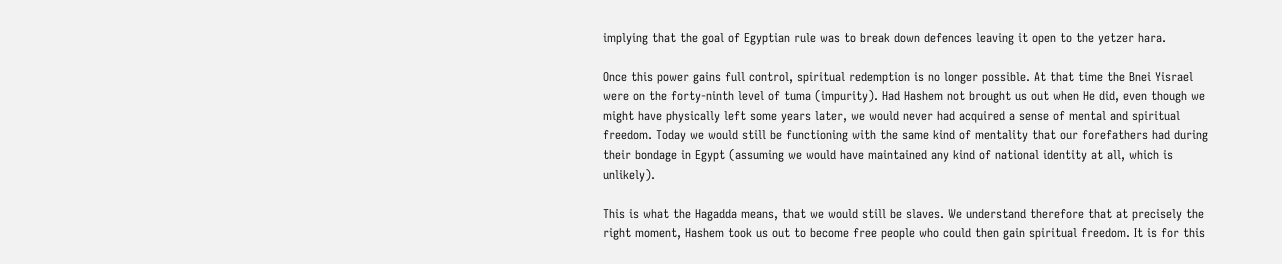implying that the goal of Egyptian rule was to break down defences leaving it open to the yetzer hara.

Once this power gains full control, spiritual redemption is no longer possible. At that time the Bnei Yisrael were on the forty-ninth level of tuma (impurity). Had Hashem not brought us out when He did, even though we might have physically left some years later, we would never had acquired a sense of mental and spiritual freedom. Today we would still be functioning with the same kind of mentality that our forefathers had during their bondage in Egypt (assuming we would have maintained any kind of national identity at all, which is unlikely).

This is what the Hagadda means, that we would still be slaves. We understand therefore that at precisely the right moment, Hashem took us out to become free people who could then gain spiritual freedom. It is for this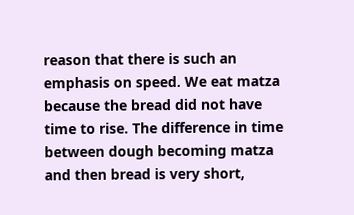reason that there is such an emphasis on speed. We eat matza because the bread did not have time to rise. The difference in time between dough becoming matza and then bread is very short,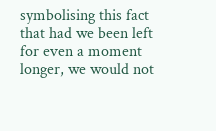symbolising this fact that had we been left for even a moment longer, we would not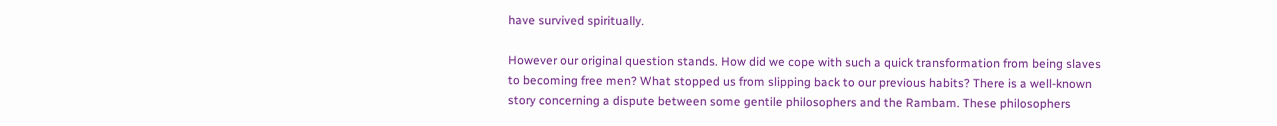have survived spiritually.

However our original question stands. How did we cope with such a quick transformation from being slaves to becoming free men? What stopped us from slipping back to our previous habits? There is a well-known story concerning a dispute between some gentile philosophers and the Rambam. These philosophers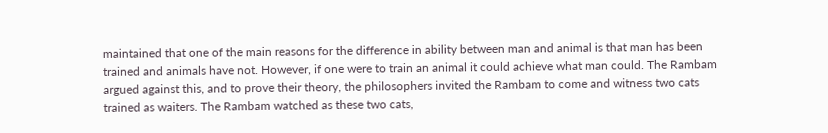maintained that one of the main reasons for the difference in ability between man and animal is that man has been trained and animals have not. However, if one were to train an animal it could achieve what man could. The Rambam argued against this, and to prove their theory, the philosophers invited the Rambam to come and witness two cats trained as waiters. The Rambam watched as these two cats,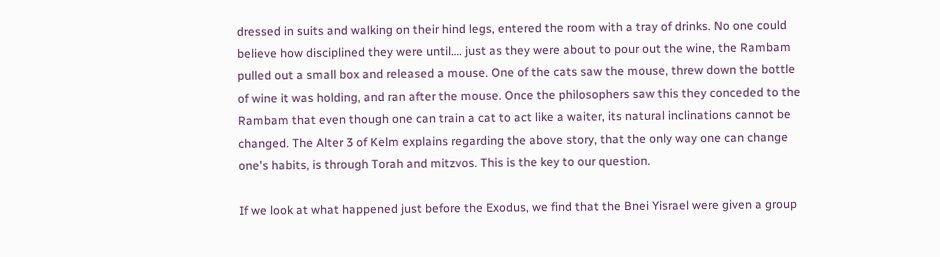dressed in suits and walking on their hind legs, entered the room with a tray of drinks. No one could believe how disciplined they were until…. just as they were about to pour out the wine, the Rambam pulled out a small box and released a mouse. One of the cats saw the mouse, threw down the bottle of wine it was holding, and ran after the mouse. Once the philosophers saw this they conceded to the Rambam that even though one can train a cat to act like a waiter, its natural inclinations cannot be changed. The Alter 3 of Kelm explains regarding the above story, that the only way one can change one's habits, is through Torah and mitzvos. This is the key to our question.

If we look at what happened just before the Exodus, we find that the Bnei Yisrael were given a group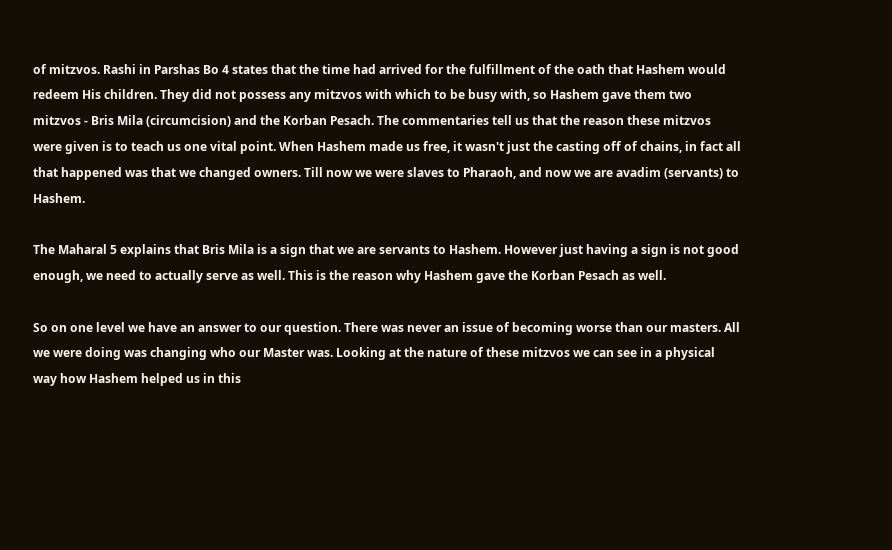of mitzvos. Rashi in Parshas Bo 4 states that the time had arrived for the fulfillment of the oath that Hashem would redeem His children. They did not possess any mitzvos with which to be busy with, so Hashem gave them two mitzvos - Bris Mila (circumcision) and the Korban Pesach. The commentaries tell us that the reason these mitzvos were given is to teach us one vital point. When Hashem made us free, it wasn't just the casting off of chains, in fact all that happened was that we changed owners. Till now we were slaves to Pharaoh, and now we are avadim (servants) to Hashem.

The Maharal 5 explains that Bris Mila is a sign that we are servants to Hashem. However just having a sign is not good enough, we need to actually serve as well. This is the reason why Hashem gave the Korban Pesach as well.

So on one level we have an answer to our question. There was never an issue of becoming worse than our masters. All we were doing was changing who our Master was. Looking at the nature of these mitzvos we can see in a physical way how Hashem helped us in this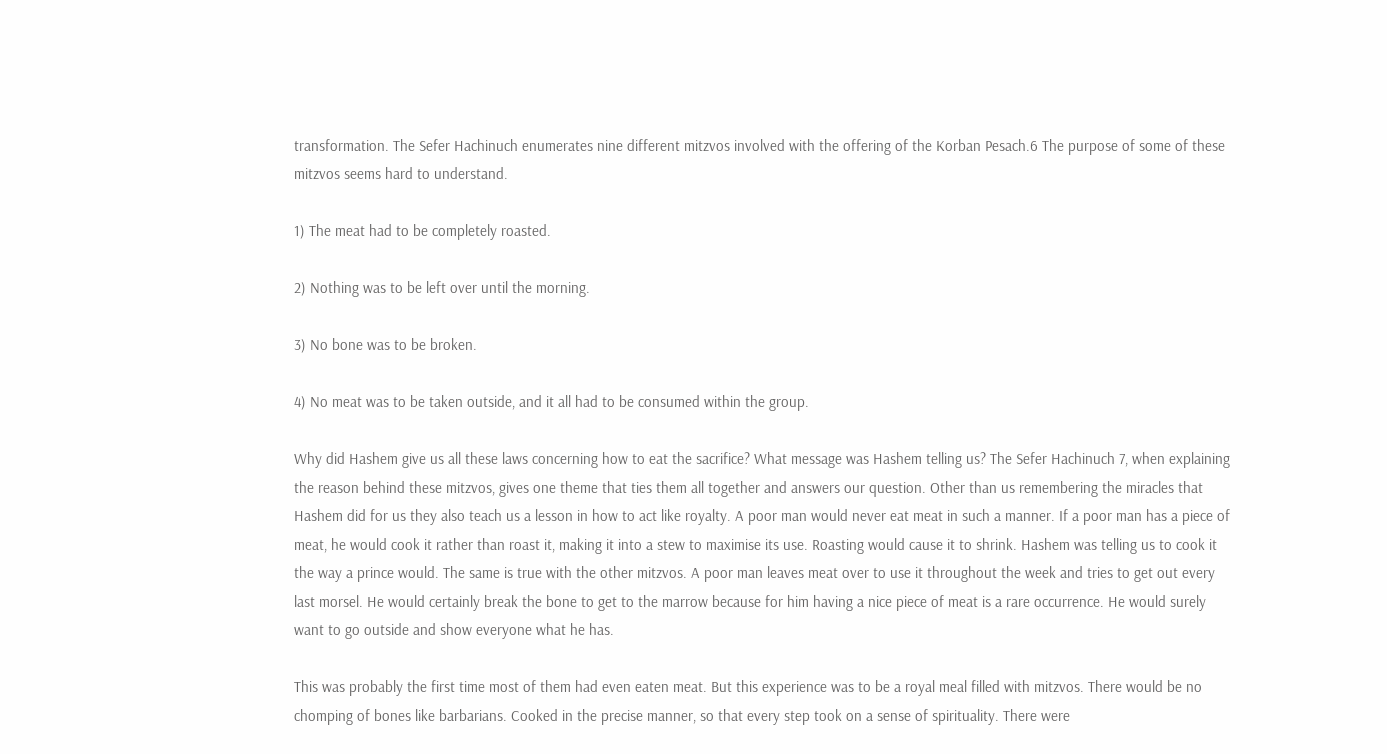transformation. The Sefer Hachinuch enumerates nine different mitzvos involved with the offering of the Korban Pesach.6 The purpose of some of these mitzvos seems hard to understand.

1) The meat had to be completely roasted.

2) Nothing was to be left over until the morning.

3) No bone was to be broken.

4) No meat was to be taken outside, and it all had to be consumed within the group.

Why did Hashem give us all these laws concerning how to eat the sacrifice? What message was Hashem telling us? The Sefer Hachinuch 7, when explaining the reason behind these mitzvos, gives one theme that ties them all together and answers our question. Other than us remembering the miracles that Hashem did for us they also teach us a lesson in how to act like royalty. A poor man would never eat meat in such a manner. If a poor man has a piece of meat, he would cook it rather than roast it, making it into a stew to maximise its use. Roasting would cause it to shrink. Hashem was telling us to cook it the way a prince would. The same is true with the other mitzvos. A poor man leaves meat over to use it throughout the week and tries to get out every last morsel. He would certainly break the bone to get to the marrow because for him having a nice piece of meat is a rare occurrence. He would surely want to go outside and show everyone what he has.

This was probably the first time most of them had even eaten meat. But this experience was to be a royal meal filled with mitzvos. There would be no chomping of bones like barbarians. Cooked in the precise manner, so that every step took on a sense of spirituality. There were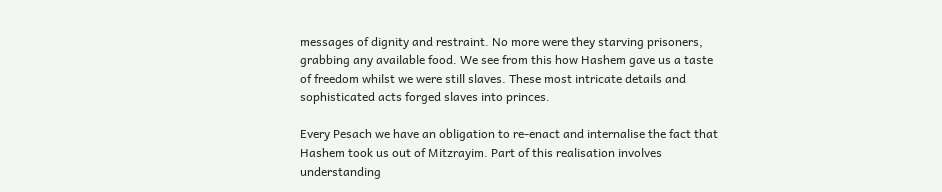messages of dignity and restraint. No more were they starving prisoners, grabbing any available food. We see from this how Hashem gave us a taste of freedom whilst we were still slaves. These most intricate details and sophisticated acts forged slaves into princes.

Every Pesach we have an obligation to re-enact and internalise the fact that Hashem took us out of Mitzrayim. Part of this realisation involves understanding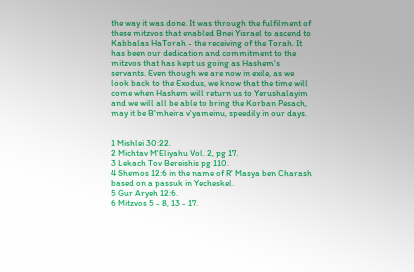the way it was done. It was through the fulfilment of these mitzvos that enabled Bnei Yisrael to ascend to Kabbalas HaTorah - the receiving of the Torah. It has been our dedication and commitment to the mitzvos that has kept us going as Hashem's servants. Even though we are now in exile, as we look back to the Exodus, we know that the time will come when Hashem will return us to Yerushalayim and we will all be able to bring the Korban Pesach, may it be B'mheira v'yameinu, speedily in our days.


1 Mishlei 30:22.
2 Michtav M'Eliyahu Vol. 2, pg 17.
3 Lekach Tov Bereishis pg 110.
4 Shemos 12:6 in the name of R' Masya ben Charash based on a passuk in Yecheskel.
5 Gur Aryeh 12:6.
6 Mitzvos 5 - 8, 13 - 17.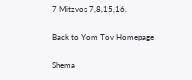7 Mitzvos 7,8,15,16.

Back to Yom Tov Homepage

Shema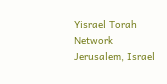Yisrael Torah Network
Jerusalem, Israel